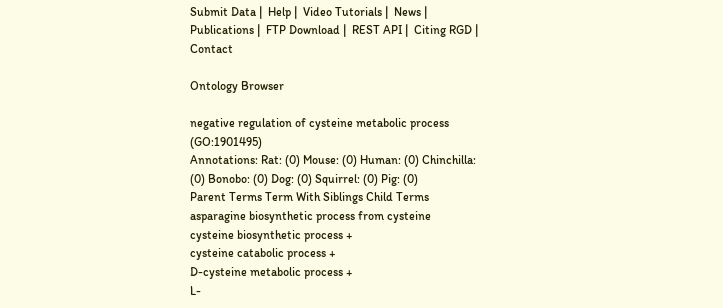Submit Data |  Help |  Video Tutorials |  News |  Publications |  FTP Download |  REST API |  Citing RGD |  Contact

Ontology Browser

negative regulation of cysteine metabolic process (GO:1901495)
Annotations: Rat: (0) Mouse: (0) Human: (0) Chinchilla: (0) Bonobo: (0) Dog: (0) Squirrel: (0) Pig: (0)
Parent Terms Term With Siblings Child Terms
asparagine biosynthetic process from cysteine
cysteine biosynthetic process +
cysteine catabolic process +
D-cysteine metabolic process +
L-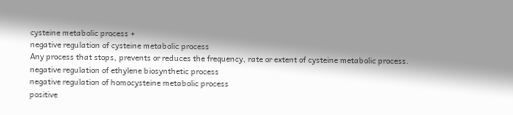cysteine metabolic process +
negative regulation of cysteine metabolic process
Any process that stops, prevents or reduces the frequency, rate or extent of cysteine metabolic process.
negative regulation of ethylene biosynthetic process
negative regulation of homocysteine metabolic process
positive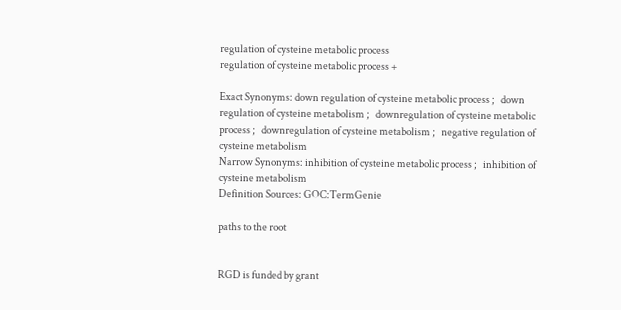regulation of cysteine metabolic process
regulation of cysteine metabolic process +

Exact Synonyms: down regulation of cysteine metabolic process ;   down regulation of cysteine metabolism ;   downregulation of cysteine metabolic process ;   downregulation of cysteine metabolism ;   negative regulation of cysteine metabolism
Narrow Synonyms: inhibition of cysteine metabolic process ;   inhibition of cysteine metabolism
Definition Sources: GOC:TermGenie

paths to the root


RGD is funded by grant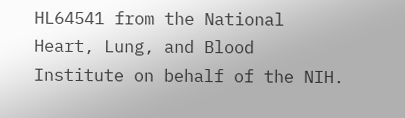HL64541 from the National Heart, Lung, and Blood Institute on behalf of the NIH.